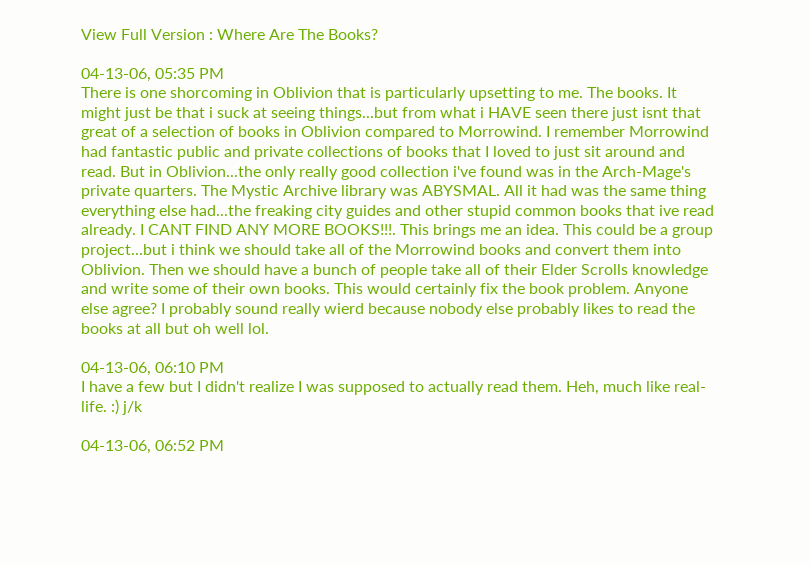View Full Version : Where Are The Books?

04-13-06, 05:35 PM
There is one shorcoming in Oblivion that is particularly upsetting to me. The books. It might just be that i suck at seeing things...but from what i HAVE seen there just isnt that great of a selection of books in Oblivion compared to Morrowind. I remember Morrowind had fantastic public and private collections of books that I loved to just sit around and read. But in Oblivion...the only really good collection i've found was in the Arch-Mage's private quarters. The Mystic Archive library was ABYSMAL. All it had was the same thing everything else had...the freaking city guides and other stupid common books that ive read already. I CANT FIND ANY MORE BOOKS!!!. This brings me an idea. This could be a group project...but i think we should take all of the Morrowind books and convert them into Oblivion. Then we should have a bunch of people take all of their Elder Scrolls knowledge and write some of their own books. This would certainly fix the book problem. Anyone else agree? I probably sound really wierd because nobody else probably likes to read the books at all but oh well lol.

04-13-06, 06:10 PM
I have a few but I didn't realize I was supposed to actually read them. Heh, much like real-life. :) j/k

04-13-06, 06:52 PM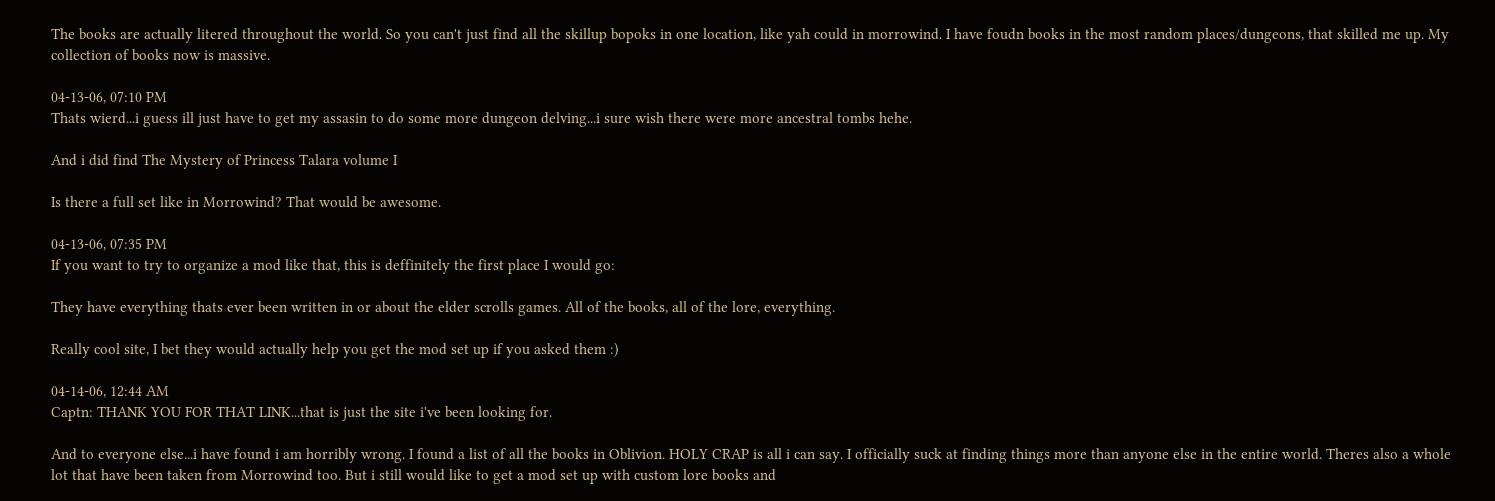The books are actually litered throughout the world. So you can't just find all the skillup bopoks in one location, like yah could in morrowind. I have foudn books in the most random places/dungeons, that skilled me up. My collection of books now is massive.

04-13-06, 07:10 PM
Thats wierd...i guess ill just have to get my assasin to do some more dungeon delving...i sure wish there were more ancestral tombs hehe.

And i did find The Mystery of Princess Talara volume I

Is there a full set like in Morrowind? That would be awesome.

04-13-06, 07:35 PM
If you want to try to organize a mod like that, this is deffinitely the first place I would go:

They have everything thats ever been written in or about the elder scrolls games. All of the books, all of the lore, everything.

Really cool site, I bet they would actually help you get the mod set up if you asked them :)

04-14-06, 12:44 AM
Captn: THANK YOU FOR THAT LINK...that is just the site i've been looking for.

And to everyone else...i have found i am horribly wrong. I found a list of all the books in Oblivion. HOLY CRAP is all i can say. I officially suck at finding things more than anyone else in the entire world. Theres also a whole lot that have been taken from Morrowind too. But i still would like to get a mod set up with custom lore books and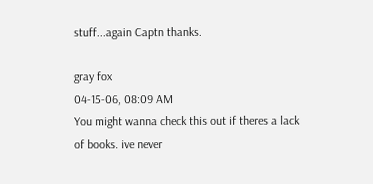stuff...again Captn thanks.

gray fox
04-15-06, 08:09 AM
You might wanna check this out if theres a lack of books. ive never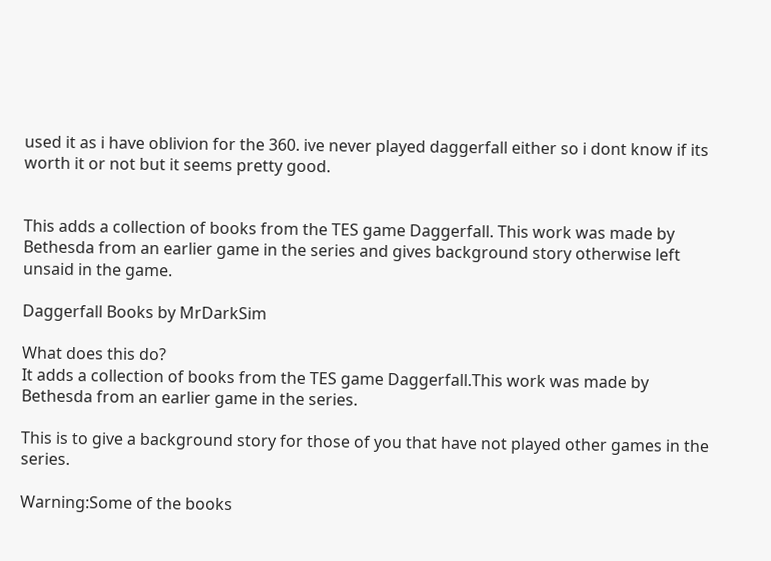used it as i have oblivion for the 360. ive never played daggerfall either so i dont know if its worth it or not but it seems pretty good.


This adds a collection of books from the TES game Daggerfall. This work was made by Bethesda from an earlier game in the series and gives background story otherwise left unsaid in the game.

Daggerfall Books by MrDarkSim

What does this do?
It adds a collection of books from the TES game Daggerfall.This work was made by Bethesda from an earlier game in the series.

This is to give a background story for those of you that have not played other games in the series.

Warning:Some of the books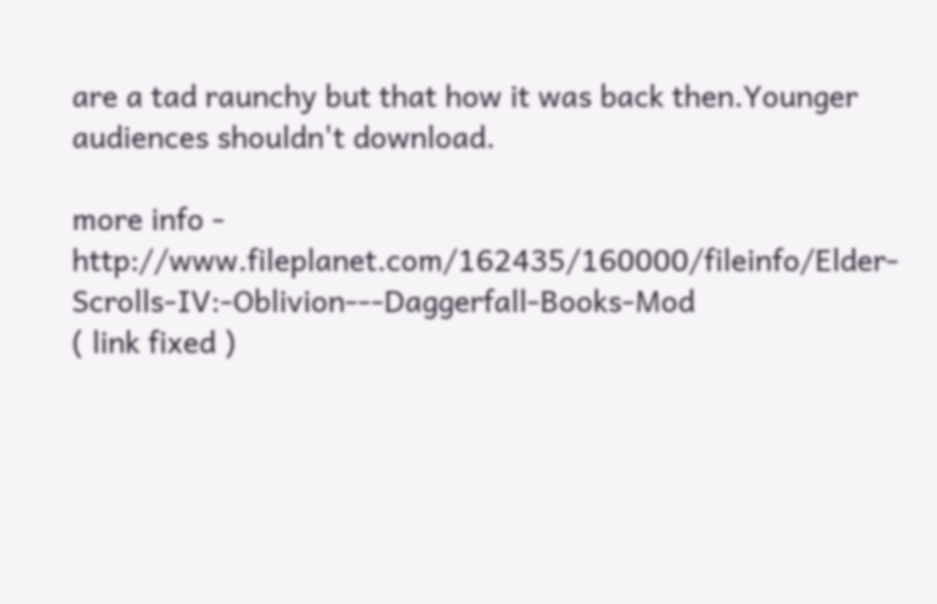are a tad raunchy but that how it was back then.Younger audiences shouldn't download.

more info - http://www.fileplanet.com/162435/160000/fileinfo/Elder-Scrolls-IV:-Oblivion---Daggerfall-Books-Mod
( link fixed )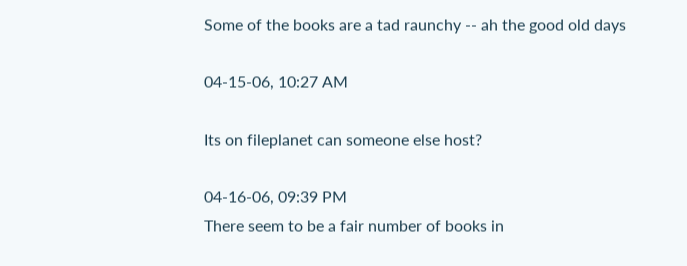Some of the books are a tad raunchy -- ah the good old days

04-15-06, 10:27 AM

Its on fileplanet can someone else host?

04-16-06, 09:39 PM
There seem to be a fair number of books in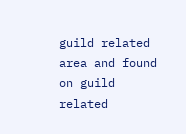guild related area and found on guild related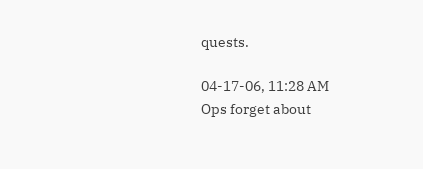quests.

04-17-06, 11:28 AM
Ops forget about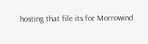hosting that file its for Morrowind